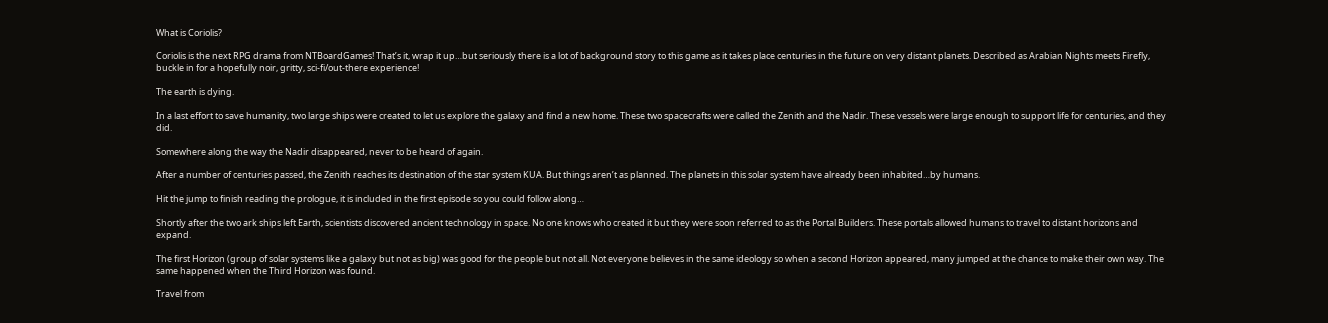What is Coriolis?

Coriolis is the next RPG drama from NTBoardGames! That’s it, wrap it up…but seriously there is a lot of background story to this game as it takes place centuries in the future on very distant planets. Described as Arabian Nights meets Firefly, buckle in for a hopefully noir, gritty, sci-fi/out-there experience!

The earth is dying.

In a last effort to save humanity, two large ships were created to let us explore the galaxy and find a new home. These two spacecrafts were called the Zenith and the Nadir. These vessels were large enough to support life for centuries, and they did.

Somewhere along the way the Nadir disappeared, never to be heard of again.

After a number of centuries passed, the Zenith reaches its destination of the star system KUA. But things aren’t as planned. The planets in this solar system have already been inhabited…by humans.

Hit the jump to finish reading the prologue, it is included in the first episode so you could follow along…

Shortly after the two ark ships left Earth, scientists discovered ancient technology in space. No one knows who created it but they were soon referred to as the Portal Builders. These portals allowed humans to travel to distant horizons and expand.

The first Horizon (group of solar systems like a galaxy but not as big) was good for the people but not all. Not everyone believes in the same ideology so when a second Horizon appeared, many jumped at the chance to make their own way. The same happened when the Third Horizon was found.

Travel from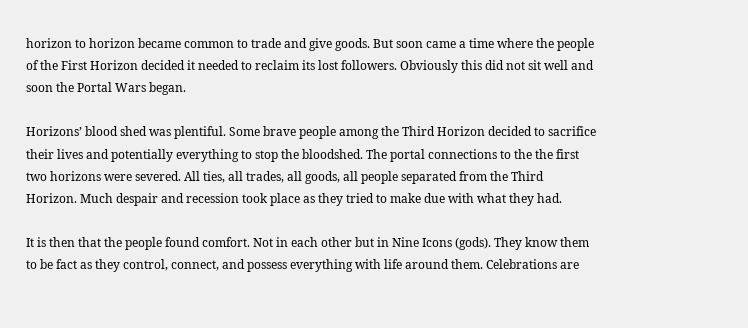horizon to horizon became common to trade and give goods. But soon came a time where the people of the First Horizon decided it needed to reclaim its lost followers. Obviously this did not sit well and soon the Portal Wars began.

Horizons’ blood shed was plentiful. Some brave people among the Third Horizon decided to sacrifice their lives and potentially everything to stop the bloodshed. The portal connections to the the first two horizons were severed. All ties, all trades, all goods, all people separated from the Third Horizon. Much despair and recession took place as they tried to make due with what they had.

It is then that the people found comfort. Not in each other but in Nine Icons (gods). They know them to be fact as they control, connect, and possess everything with life around them. Celebrations are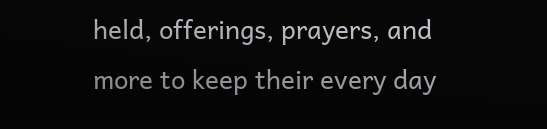held, offerings, prayers, and more to keep their every day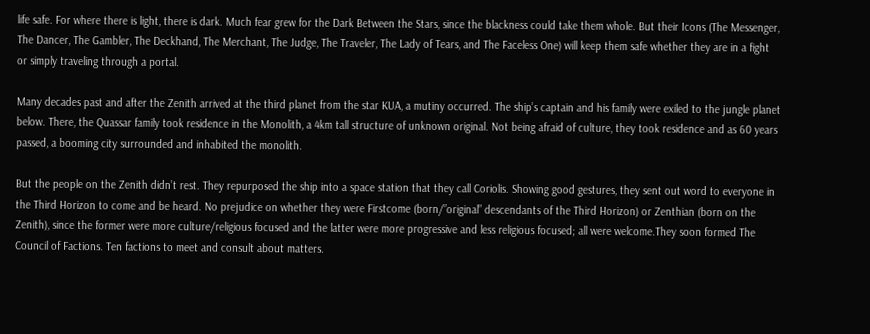life safe. For where there is light, there is dark. Much fear grew for the Dark Between the Stars, since the blackness could take them whole. But their Icons (The Messenger, The Dancer, The Gambler, The Deckhand, The Merchant, The Judge, The Traveler, The Lady of Tears, and The Faceless One) will keep them safe whether they are in a fight or simply traveling through a portal.

Many decades past and after the Zenith arrived at the third planet from the star KUA, a mutiny occurred. The ship’s captain and his family were exiled to the jungle planet below. There, the Quassar family took residence in the Monolith, a 4km tall structure of unknown original. Not being afraid of culture, they took residence and as 60 years passed, a booming city surrounded and inhabited the monolith.

But the people on the Zenith didn’t rest. They repurposed the ship into a space station that they call Coriolis. Showing good gestures, they sent out word to everyone in the Third Horizon to come and be heard. No prejudice on whether they were Firstcome (born/”original” descendants of the Third Horizon) or Zenthian (born on the Zenith), since the former were more culture/religious focused and the latter were more progressive and less religious focused; all were welcome.They soon formed The Council of Factions. Ten factions to meet and consult about matters.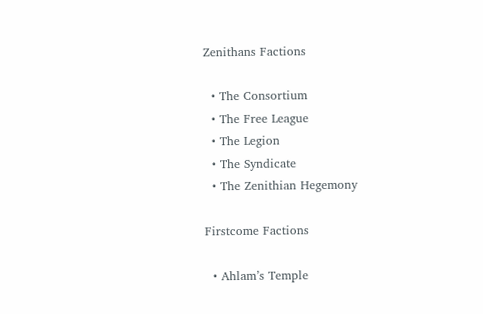Zenithans Factions

  • The Consortium
  • The Free League
  • The Legion
  • The Syndicate
  • The Zenithian Hegemony

Firstcome Factions

  • Ahlam’s Temple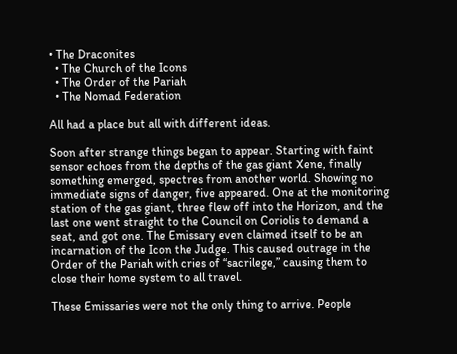• The Draconites
  • The Church of the Icons
  • The Order of the Pariah
  • The Nomad Federation

All had a place but all with different ideas.

Soon after strange things began to appear. Starting with faint sensor echoes from the depths of the gas giant Xene, finally something emerged, spectres from another world. Showing no immediate signs of danger, five appeared. One at the monitoring station of the gas giant, three flew off into the Horizon, and the last one went straight to the Council on Coriolis to demand a seat, and got one. The Emissary even claimed itself to be an incarnation of the Icon the Judge. This caused outrage in the Order of the Pariah with cries of “sacrilege,” causing them to close their home system to all travel.

These Emissaries were not the only thing to arrive. People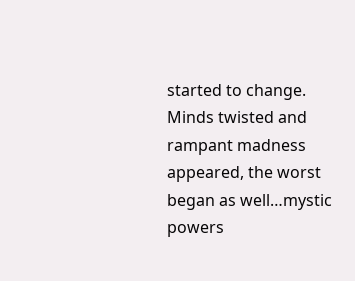started to change. Minds twisted and rampant madness appeared, the worst began as well…mystic powers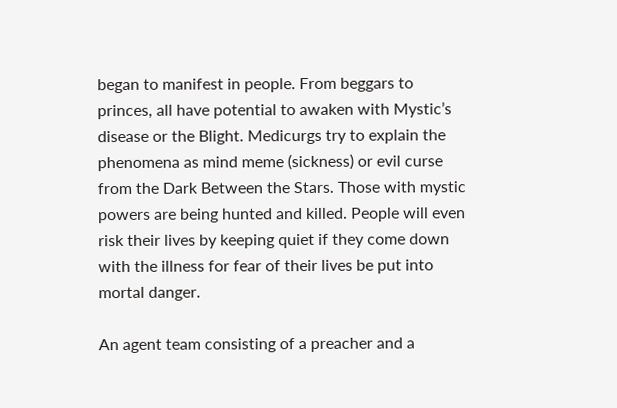began to manifest in people. From beggars to princes, all have potential to awaken with Mystic’s disease or the Blight. Medicurgs try to explain the phenomena as mind meme (sickness) or evil curse from the Dark Between the Stars. Those with mystic powers are being hunted and killed. People will even risk their lives by keeping quiet if they come down with the illness for fear of their lives be put into mortal danger.

An agent team consisting of a preacher and a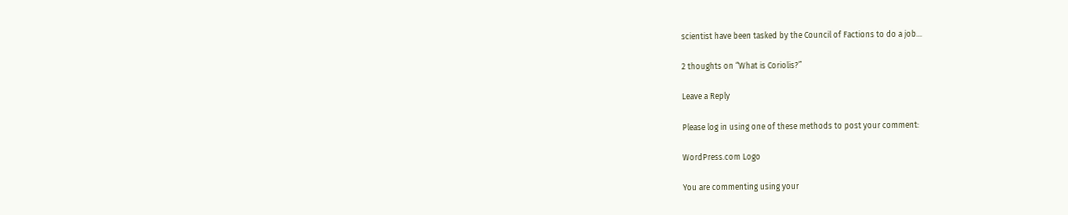scientist have been tasked by the Council of Factions to do a job…

2 thoughts on “What is Coriolis?”

Leave a Reply

Please log in using one of these methods to post your comment:

WordPress.com Logo

You are commenting using your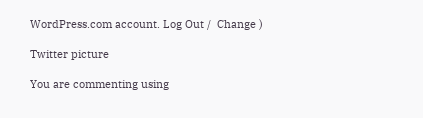WordPress.com account. Log Out /  Change )

Twitter picture

You are commenting using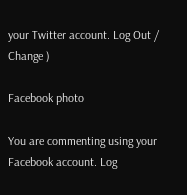your Twitter account. Log Out /  Change )

Facebook photo

You are commenting using your Facebook account. Log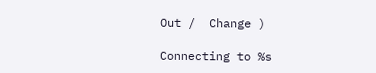Out /  Change )

Connecting to %s